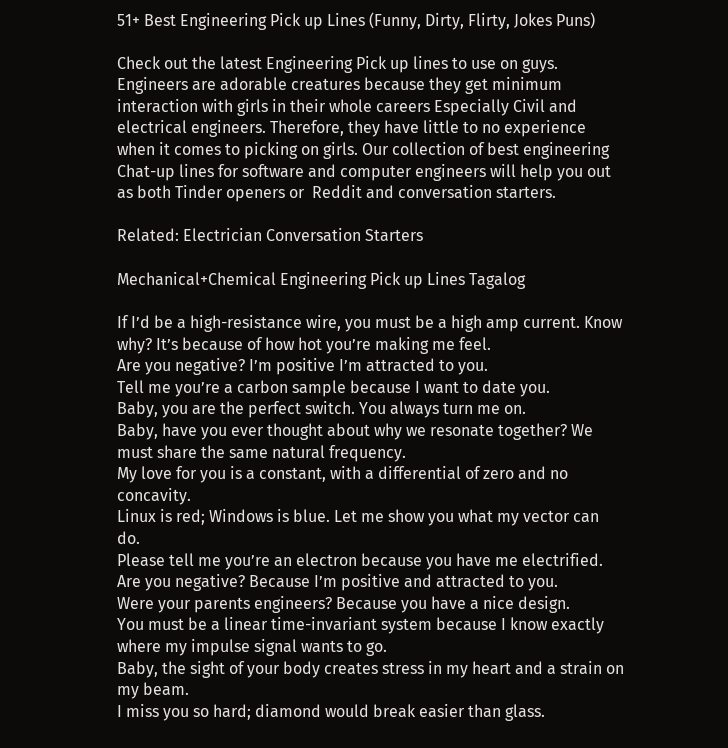51+ Best Engineering Pick up Lines (Funny, Dirty, Flirty, Jokes Puns)

Check out the latest Engineering Pick up lines to use on guys. Engineers are adorable creatures because they get minimum interaction with girls in their whole careers Especially Civil and electrical engineers. Therefore, they have little to no experience when it comes to picking on girls. Our collection of best engineering Chat-up lines for software and computer engineers will help you out as both Tinder openers or  Reddit and conversation starters.

Related: Electrician Conversation Starters

Mechanical+Chemical Engineering Pick up Lines Tagalog

If I’d be a high-resistance wire, you must be a high amp current. Know why? It’s because of how hot you’re making me feel.
Are you negative? I’m positive I’m attracted to you.
Tell me you’re a carbon sample because I want to date you.
Baby, you are the perfect switch. You always turn me on.
Baby, have you ever thought about why we resonate together? We must share the same natural frequency.
My love for you is a constant, with a differential of zero and no concavity.
Linux is red; Windows is blue. Let me show you what my vector can do.
Please tell me you’re an electron because you have me electrified.
Are you negative? Because I’m positive and attracted to you.
Were your parents engineers? Because you have a nice design.
You must be a linear time-invariant system because I know exactly where my impulse signal wants to go.
Baby, the sight of your body creates stress in my heart and a strain on my beam.
I miss you so hard; diamond would break easier than glass.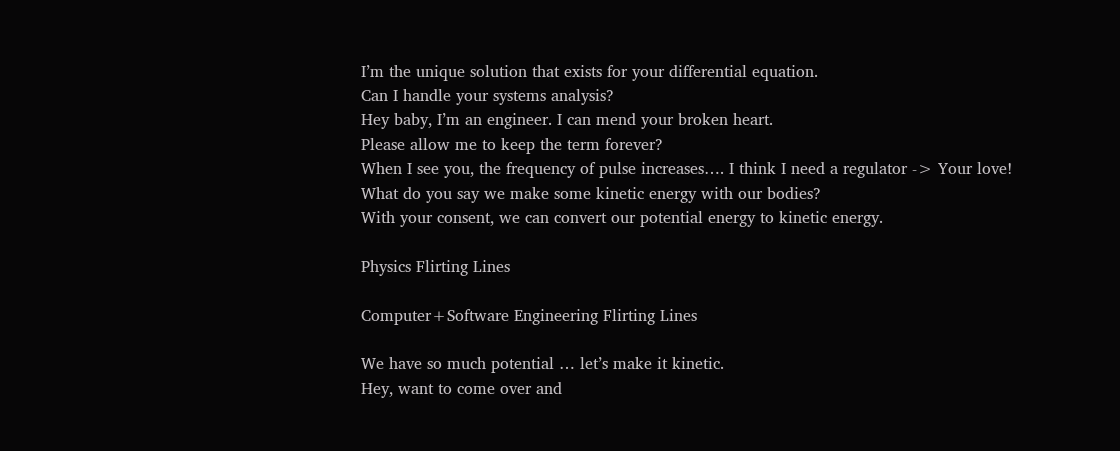I’m the unique solution that exists for your differential equation.
Can I handle your systems analysis?
Hey baby, I’m an engineer. I can mend your broken heart.
Please allow me to keep the term forever?
When I see you, the frequency of pulse increases…. I think I need a regulator -> Your love!
What do you say we make some kinetic energy with our bodies?
With your consent, we can convert our potential energy to kinetic energy.

Physics Flirting Lines

Computer+Software Engineering Flirting Lines

We have so much potential … let’s make it kinetic.
Hey, want to come over and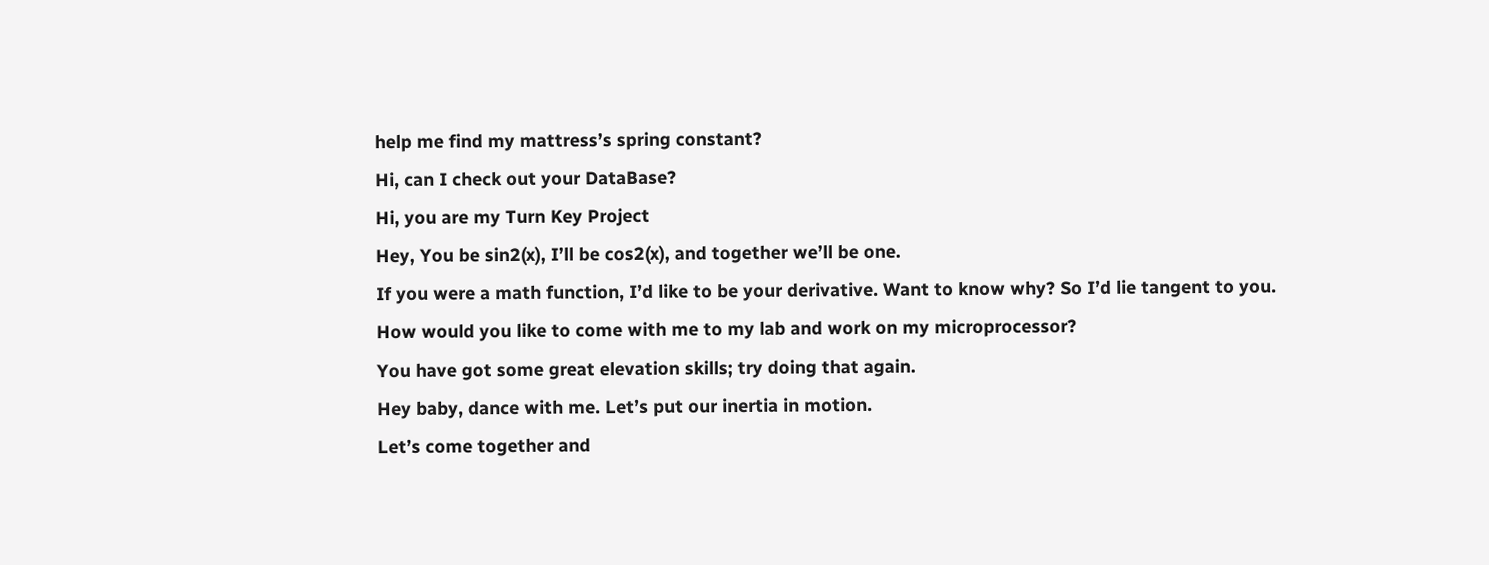help me find my mattress’s spring constant?
Hi, can I check out your DataBase?
Hi, you are my Turn Key Project
Hey, You be sin2(x), I’ll be cos2(x), and together we’ll be one.
If you were a math function, I’d like to be your derivative. Want to know why? So I’d lie tangent to you.
How would you like to come with me to my lab and work on my microprocessor?
You have got some great elevation skills; try doing that again.
Hey baby, dance with me. Let’s put our inertia in motion.
Let’s come together and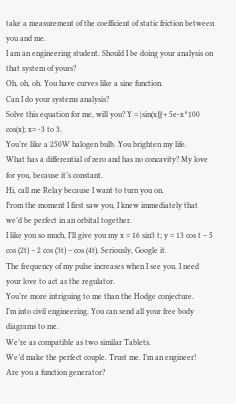take a measurement of the coefficient of static friction between you and me.
I am an engineering student. Should I be doing your analysis on that system of yours?
Oh, oh, oh. You have curves like a sine function.
Can I do your systems analysis?
Solve this equation for me, will you? Y = |sin(x)}|+ 5e-x^100 cos(x); x= -3 to 3.
You’re like a 250W halogen bulb. You brighten my life.
What has a differential of zero and has no concavity? My love for you, because it’s constant.
Hi, call me Relay because I want to turn you on.
From the moment I first saw you, I knew immediately that we’d be perfect in an orbital together.
I like you so much, I’ll give you my x = 16 sin3 t; y = 13 cos t – 5 cos (2t) – 2 cos (3t) – cos (4t). Seriously, Google it.
The frequency of my pulse increases when I see you. I need your love to act as the regulator.
You’re more intriguing to me than the Hodge conjecture.
I’m into civil engineering. You can send all your free body diagrams to me.
We’re as compatible as two similar Tablets.
We’d make the perfect couple. Trust me. I’m an engineer!
Are you a function generator?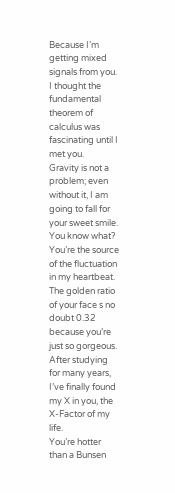Because I’m getting mixed signals from you.
I thought the fundamental theorem of calculus was fascinating until I met you.
Gravity is not a problem; even without it, I am going to fall for your sweet smile.
You know what? You’re the source of the fluctuation in my heartbeat.
The golden ratio of your face s no doubt 0.32 because you’re just so gorgeous.
After studying for many years, I’ve finally found my X in you, the X-Factor of my life.
You’re hotter than a Bunsen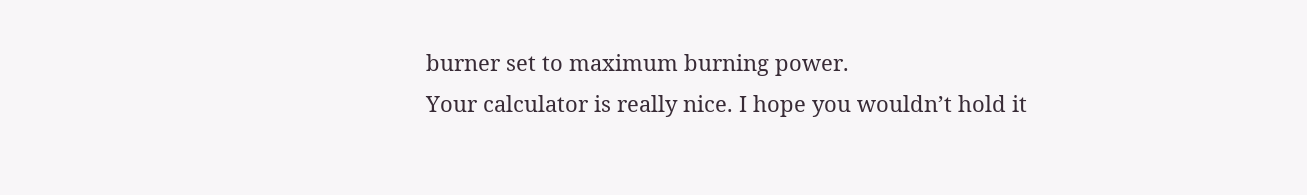burner set to maximum burning power.
Your calculator is really nice. I hope you wouldn’t hold it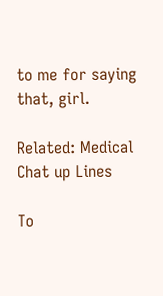to me for saying that, girl.

Related: Medical Chat up Lines

To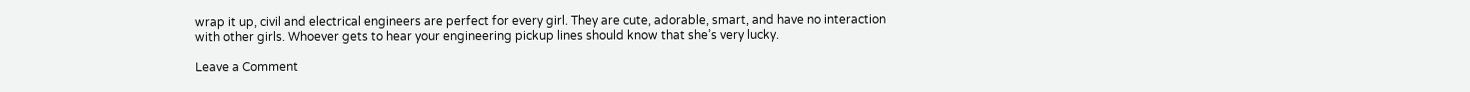wrap it up, civil and electrical engineers are perfect for every girl. They are cute, adorable, smart, and have no interaction with other girls. Whoever gets to hear your engineering pickup lines should know that she’s very lucky.

Leave a Comment